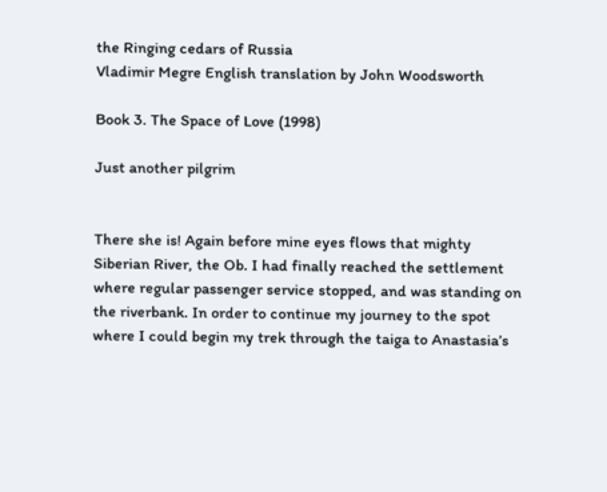the Ringing cedars of Russia
Vladimir Megre English translation by John Woodsworth

Book 3. The Space of Love (1998)

Just another pilgrim


There she is! Again before mine eyes flows that mighty Siberian River, the Ob. I had finally reached the settlement where regular passenger service stopped, and was standing on the riverbank. In order to continue my journey to the spot where I could begin my trek through the taiga to Anastasia’s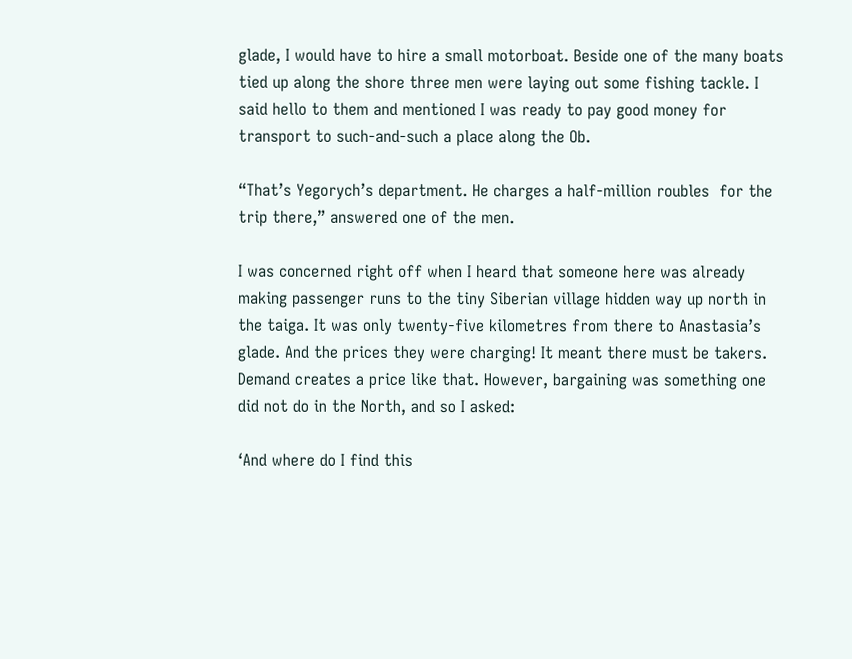glade, I would have to hire a small motorboat. Beside one of the many boats tied up along the shore three men were laying out some fishing tackle. I said hello to them and mentioned I was ready to pay good money for transport to such-and-such a place along the Ob.

“That’s Yegorych’s department. He charges a half-million roubles  for the trip there,” answered one of the men.

I was concerned right off when I heard that someone here was already making passenger runs to the tiny Siberian village hidden way up north in the taiga. It was only twenty-five kilometres from there to Anastasia’s glade. And the prices they were charging! It meant there must be takers. Demand creates a price like that. However, bargaining was something one did not do in the North, and so I asked:

‘And where do I find this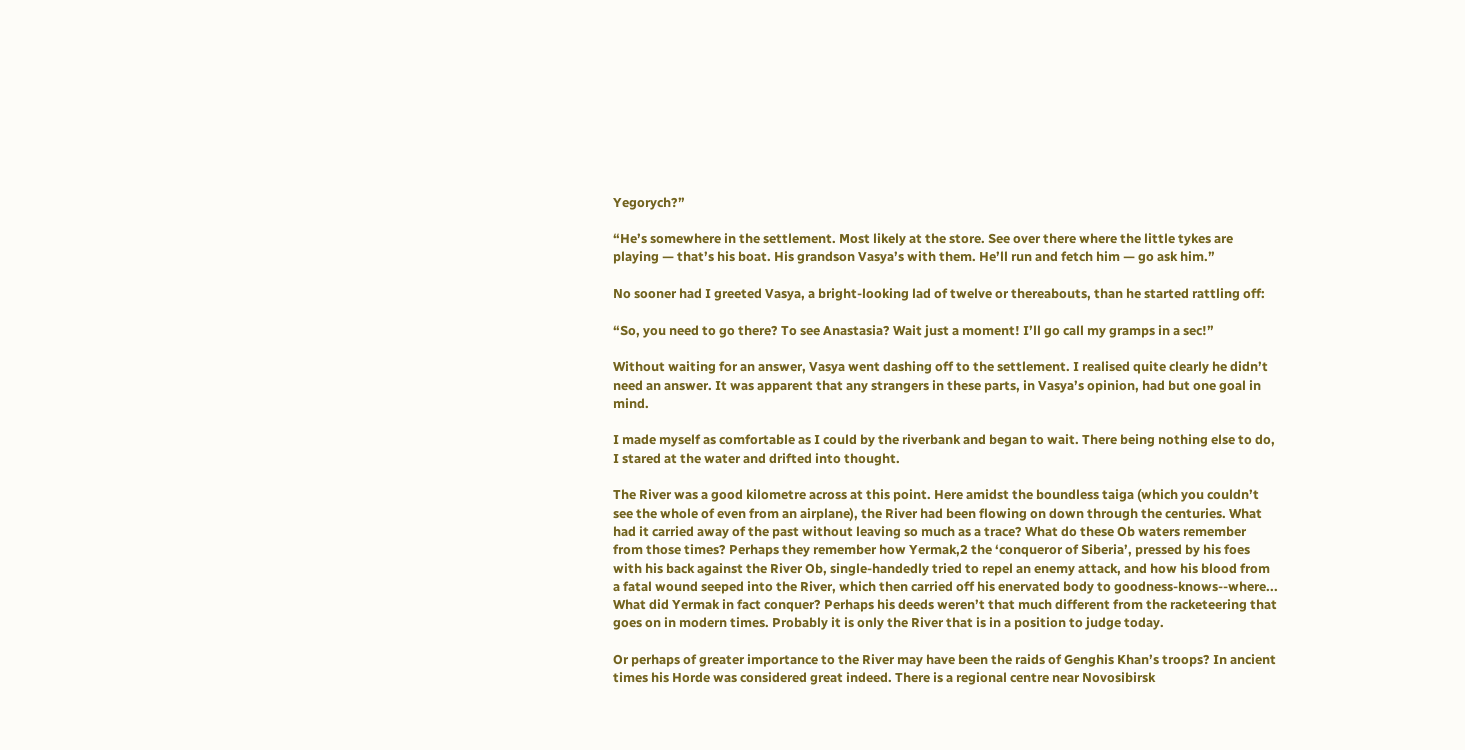Yegorych?”

“He’s somewhere in the settlement. Most likely at the store. See over there where the little tykes are playing — that’s his boat. His grandson Vasya’s with them. He’ll run and fetch him — go ask him.”

No sooner had I greeted Vasya, a bright-looking lad of twelve or thereabouts, than he started rattling off:

“So, you need to go there? To see Anastasia? Wait just a moment! I’ll go call my gramps in a sec!”

Without waiting for an answer, Vasya went dashing off to the settlement. I realised quite clearly he didn’t need an answer. It was apparent that any strangers in these parts, in Vasya’s opinion, had but one goal in mind.

I made myself as comfortable as I could by the riverbank and began to wait. There being nothing else to do, I stared at the water and drifted into thought.

The River was a good kilometre across at this point. Here amidst the boundless taiga (which you couldn’t see the whole of even from an airplane), the River had been flowing on down through the centuries. What had it carried away of the past without leaving so much as a trace? What do these Ob waters remember from those times? Perhaps they remember how Yermak,2 the ‘conqueror of Siberia’, pressed by his foes with his back against the River Ob, single-handedly tried to repel an enemy attack, and how his blood from a fatal wound seeped into the River, which then carried off his enervated body to goodness-knows--where... What did Yermak in fact conquer? Perhaps his deeds weren’t that much different from the racketeering that goes on in modern times. Probably it is only the River that is in a position to judge today.

Or perhaps of greater importance to the River may have been the raids of Genghis Khan’s troops? In ancient times his Horde was considered great indeed. There is a regional centre near Novosibirsk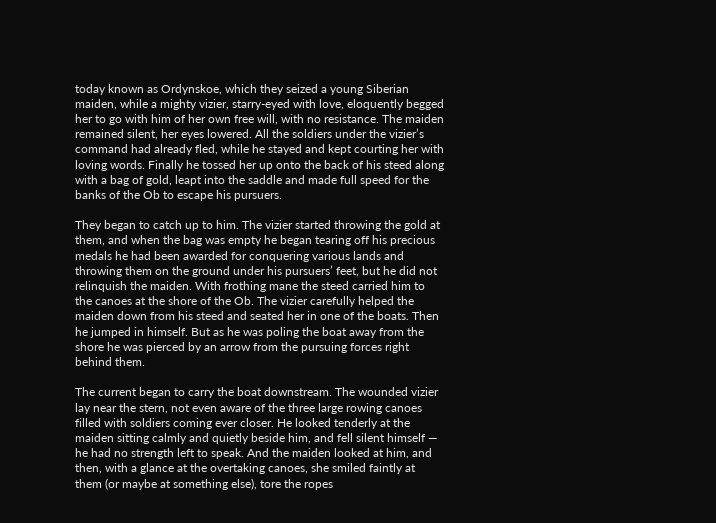today known as Ordynskoe, which they seized a young Siberian maiden, while a mighty vizier, starry-eyed with love, eloquently begged her to go with him of her own free will, with no resistance. The maiden remained silent, her eyes lowered. All the soldiers under the vizier’s command had already fled, while he stayed and kept courting her with loving words. Finally he tossed her up onto the back of his steed along with a bag of gold, leapt into the saddle and made full speed for the banks of the Ob to escape his pursuers.

They began to catch up to him. The vizier started throwing the gold at them, and when the bag was empty he began tearing off his precious medals he had been awarded for conquering various lands and throwing them on the ground under his pursuers’ feet, but he did not relinquish the maiden. With frothing mane the steed carried him to the canoes at the shore of the Ob. The vizier carefully helped the maiden down from his steed and seated her in one of the boats. Then he jumped in himself. But as he was poling the boat away from the shore he was pierced by an arrow from the pursuing forces right behind them.

The current began to carry the boat downstream. The wounded vizier lay near the stern, not even aware of the three large rowing canoes filled with soldiers coming ever closer. He looked tenderly at the maiden sitting calmly and quietly beside him, and fell silent himself — he had no strength left to speak. And the maiden looked at him, and then, with a glance at the overtaking canoes, she smiled faintly at them (or maybe at something else), tore the ropes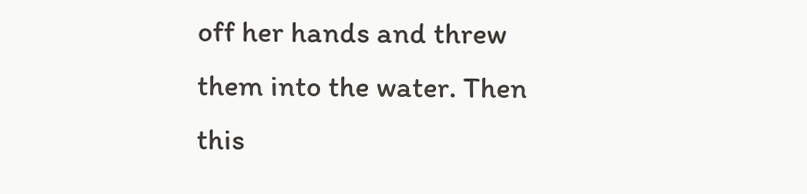off her hands and threw them into the water. Then this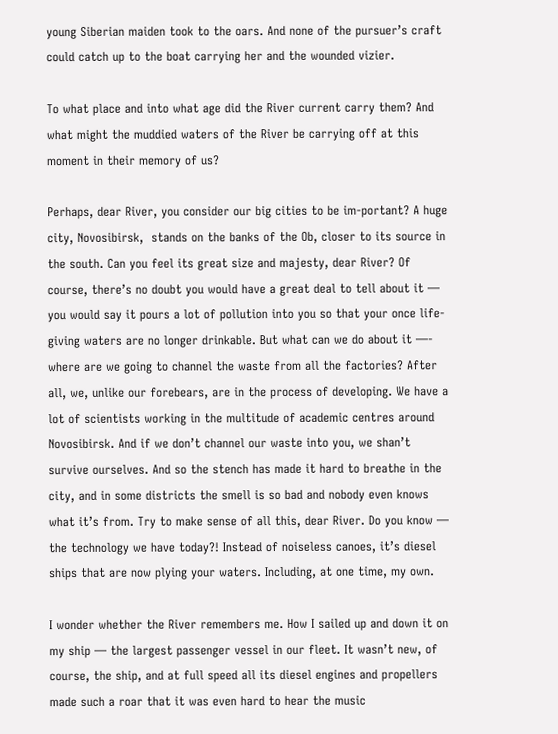young Siberian maiden took to the oars. And none of the pursuer’s craft could catch up to the boat carrying her and the wounded vizier.

To what place and into what age did the River current carry them? And what might the muddied waters of the River be carrying off at this moment in their memory of us?

Perhaps, dear River, you consider our big cities to be im-portant? A huge city, Novosibirsk,  stands on the banks of the Ob, closer to its source in the south. Can you feel its great size and majesty, dear River? Of course, there’s no doubt you would have a great deal to tell about it — you would say it pours a lot of pollution into you so that your once life-giving waters are no longer drinkable. But what can we do about it —- where are we going to channel the waste from all the factories? After all, we, unlike our forebears, are in the process of developing. We have a lot of scientists working in the multitude of academic centres around Novosibirsk. And if we don’t channel our waste into you, we shan’t survive ourselves. And so the stench has made it hard to breathe in the city, and in some districts the smell is so bad and nobody even knows what it’s from. Try to make sense of all this, dear River. Do you know — the technology we have today?! Instead of noiseless canoes, it’s diesel ships that are now plying your waters. Including, at one time, my own.

I wonder whether the River remembers me. How I sailed up and down it on my ship — the largest passenger vessel in our fleet. It wasn’t new, of course, the ship, and at full speed all its diesel engines and propellers made such a roar that it was even hard to hear the music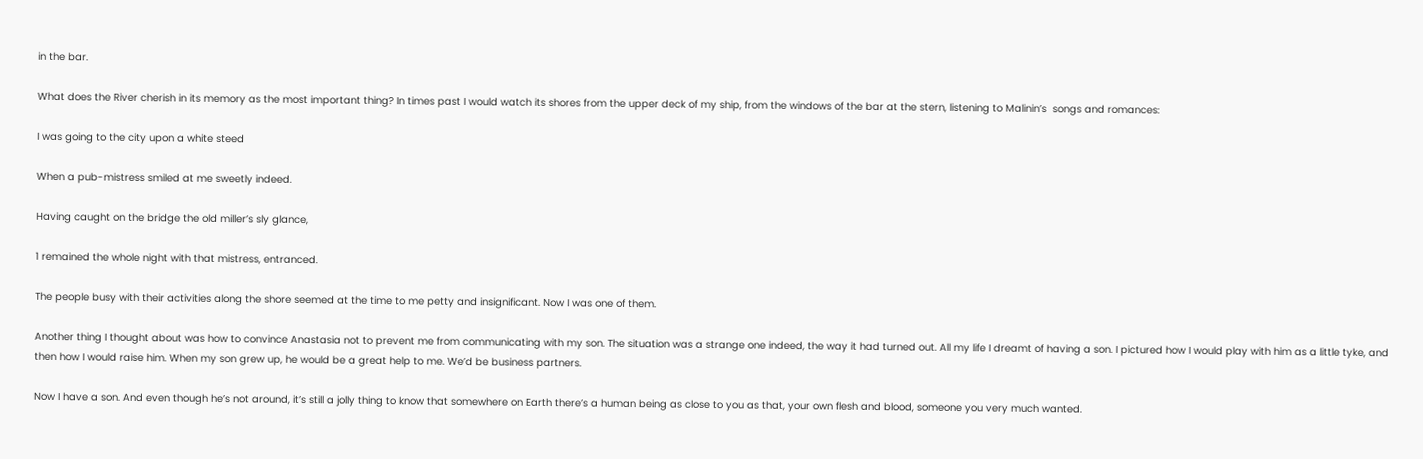in the bar.

What does the River cherish in its memory as the most important thing? In times past I would watch its shores from the upper deck of my ship, from the windows of the bar at the stern, listening to Malinin’s  songs and romances:

I was going to the city upon a white steed

When a pub-mistress smiled at me sweetly indeed.

Having caught on the bridge the old miller’s sly glance,

1 remained the whole night with that mistress, entranced.

The people busy with their activities along the shore seemed at the time to me petty and insignificant. Now I was one of them.

Another thing I thought about was how to convince Anastasia not to prevent me from communicating with my son. The situation was a strange one indeed, the way it had turned out. All my life I dreamt of having a son. I pictured how I would play with him as a little tyke, and then how I would raise him. When my son grew up, he would be a great help to me. We’d be business partners.

Now I have a son. And even though he’s not around, it’s still a jolly thing to know that somewhere on Earth there’s a human being as close to you as that, your own flesh and blood, someone you very much wanted.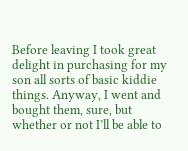Before leaving I took great delight in purchasing for my son all sorts of basic kiddie things. Anyway, I went and bought them, sure, but whether or not I’ll be able to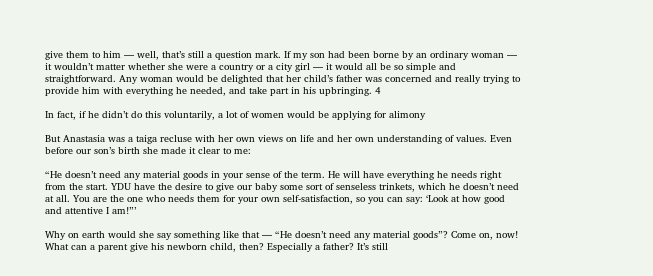give them to him — well, that’s still a question mark. If my son had been borne by an ordinary woman — it wouldn’t matter whether she were a country or a city girl — it would all be so simple and straightforward. Any woman would be delighted that her child’s father was concerned and really trying to provide him with everything he needed, and take part in his upbringing. 4

In fact, if he didn’t do this voluntarily, a lot of women would be applying for alimony

But Anastasia was a taiga recluse with her own views on life and her own understanding of values. Even before our son’s birth she made it clear to me:

“He doesn’t need any material goods in your sense of the term. He will have everything he needs right from the start. YDU have the desire to give our baby some sort of senseless trinkets, which he doesn’t need at all. You are the one who needs them for your own self-satisfaction, so you can say: ‘Look at how good and attentive I am!”’

Why on earth would she say something like that — “He doesn’t need any material goods”? Come on, now! What can a parent give his newborn child, then? Especially a father? It’s still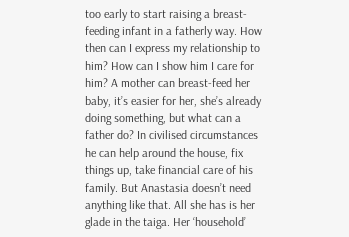too early to start raising a breast-feeding infant in a fatherly way. How then can I express my relationship to him? How can I show him I care for him? A mother can breast-feed her baby, it’s easier for her, she’s already doing something, but what can a father do? In civilised circumstances he can help around the house, fix things up, take financial care of his family. But Anastasia doesn’t need anything like that. All she has is her glade in the taiga. Her ‘household’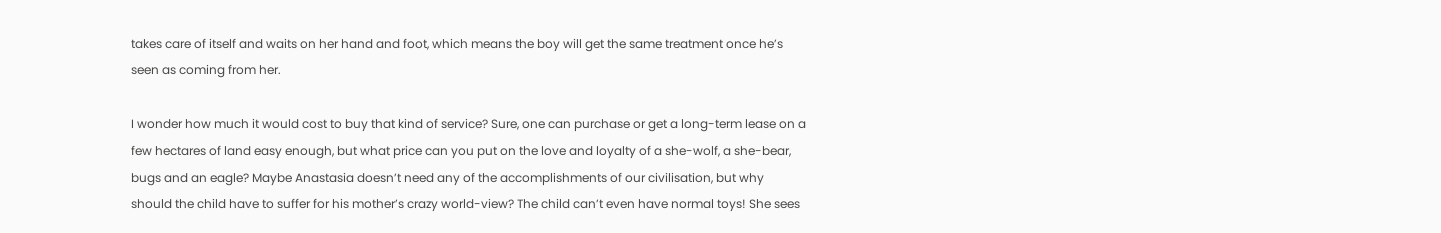takes care of itself and waits on her hand and foot, which means the boy will get the same treatment once he’s seen as coming from her.

I wonder how much it would cost to buy that kind of service? Sure, one can purchase or get a long-term lease on a few hectares of land easy enough, but what price can you put on the love and loyalty of a she-wolf, a she-bear, bugs and an eagle? Maybe Anastasia doesn’t need any of the accomplishments of our civilisation, but why should the child have to suffer for his mother’s crazy world-view? The child can’t even have normal toys! She sees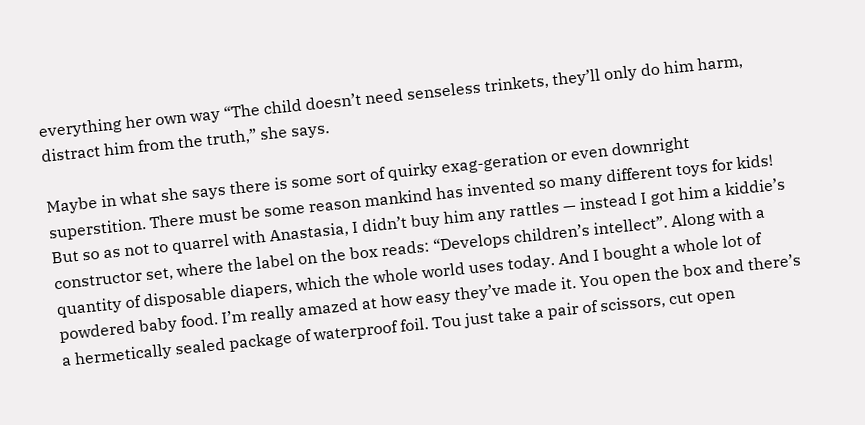everything her own way “The child doesn’t need senseless trinkets, they’ll only do him harm, distract him from the truth,” she says.

Maybe in what she says there is some sort of quirky exag-geration or even downright superstition. There must be some reason mankind has invented so many different toys for kids! But so as not to quarrel with Anastasia, I didn’t buy him any rattles — instead I got him a kiddie’s constructor set, where the label on the box reads: “Develops children’s intellect”. Along with a quantity of disposable diapers, which the whole world uses today. And I bought a whole lot of powdered baby food. I’m really amazed at how easy they’ve made it. You open the box and there’s a hermetically sealed package of waterproof foil. Tou just take a pair of scissors, cut open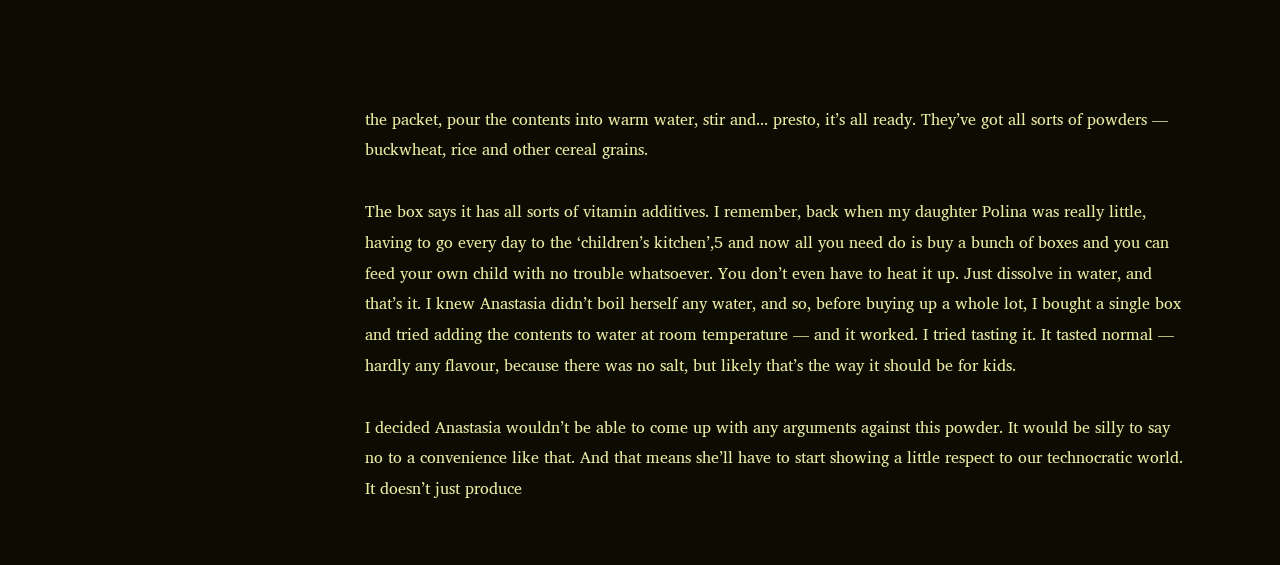the packet, pour the contents into warm water, stir and... presto, it’s all ready. They’ve got all sorts of powders — buckwheat, rice and other cereal grains.

The box says it has all sorts of vitamin additives. I remember, back when my daughter Polina was really little, having to go every day to the ‘children’s kitchen’,5 and now all you need do is buy a bunch of boxes and you can feed your own child with no trouble whatsoever. You don’t even have to heat it up. Just dissolve in water, and that’s it. I knew Anastasia didn’t boil herself any water, and so, before buying up a whole lot, I bought a single box and tried adding the contents to water at room temperature — and it worked. I tried tasting it. It tasted normal — hardly any flavour, because there was no salt, but likely that’s the way it should be for kids.

I decided Anastasia wouldn’t be able to come up with any arguments against this powder. It would be silly to say no to a convenience like that. And that means she’ll have to start showing a little respect to our technocratic world. It doesn’t just produce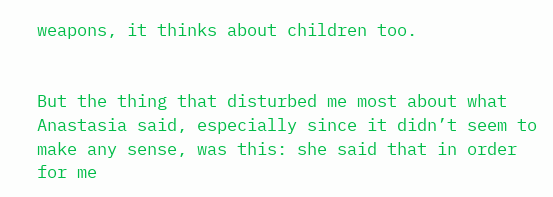weapons, it thinks about children too.


But the thing that disturbed me most about what Anastasia said, especially since it didn’t seem to make any sense, was this: she said that in order for me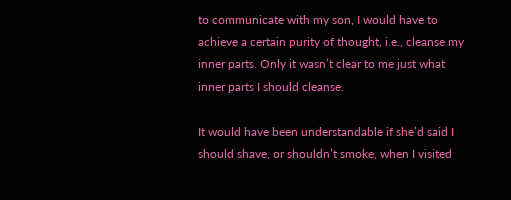to communicate with my son, I would have to achieve a certain purity of thought, i.e., cleanse my inner parts. Only it wasn’t clear to me just what inner parts I should cleanse.

It would have been understandable if she’d said I should shave, or shouldn’t smoke, when I visited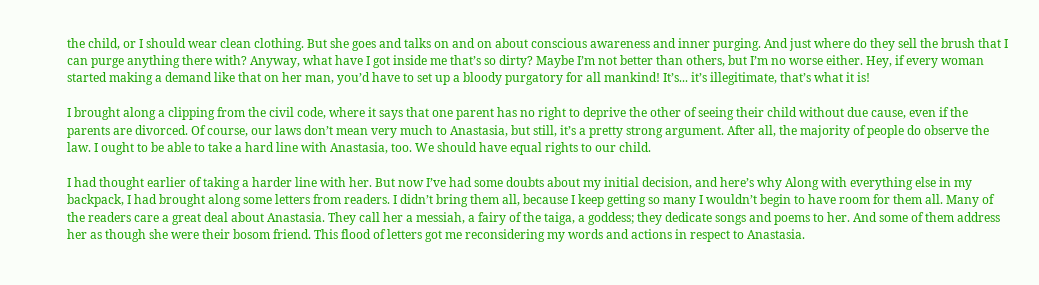the child, or I should wear clean clothing. But she goes and talks on and on about conscious awareness and inner purging. And just where do they sell the brush that I can purge anything there with? Anyway, what have I got inside me that’s so dirty? Maybe I’m not better than others, but I’m no worse either. Hey, if every woman started making a demand like that on her man, you’d have to set up a bloody purgatory for all mankind! It’s... it’s illegitimate, that’s what it is!

I brought along a clipping from the civil code, where it says that one parent has no right to deprive the other of seeing their child without due cause, even if the parents are divorced. Of course, our laws don’t mean very much to Anastasia, but still, it’s a pretty strong argument. After all, the majority of people do observe the law. I ought to be able to take a hard line with Anastasia, too. We should have equal rights to our child.

I had thought earlier of taking a harder line with her. But now I’ve had some doubts about my initial decision, and here’s why Along with everything else in my backpack, I had brought along some letters from readers. I didn’t bring them all, because I keep getting so many I wouldn’t begin to have room for them all. Many of the readers care a great deal about Anastasia. They call her a messiah, a fairy of the taiga, a goddess; they dedicate songs and poems to her. And some of them address her as though she were their bosom friend. This flood of letters got me reconsidering my words and actions in respect to Anastasia.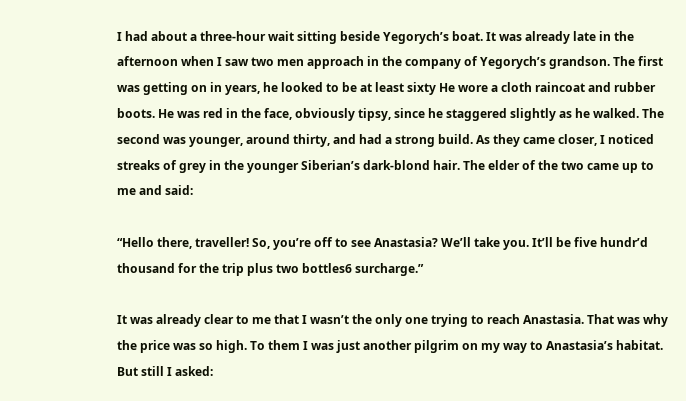I had about a three-hour wait sitting beside Yegorych’s boat. It was already late in the afternoon when I saw two men approach in the company of Yegorych’s grandson. The first was getting on in years, he looked to be at least sixty He wore a cloth raincoat and rubber boots. He was red in the face, obviously tipsy, since he staggered slightly as he walked. The second was younger, around thirty, and had a strong build. As they came closer, I noticed streaks of grey in the younger Siberian’s dark-blond hair. The elder of the two came up to me and said:

“Hello there, traveller! So, you’re off to see Anastasia? We’ll take you. It’ll be five hundr’d thousand for the trip plus two bottles6 surcharge.”

It was already clear to me that I wasn’t the only one trying to reach Anastasia. That was why the price was so high. To them I was just another pilgrim on my way to Anastasia’s habitat. But still I asked: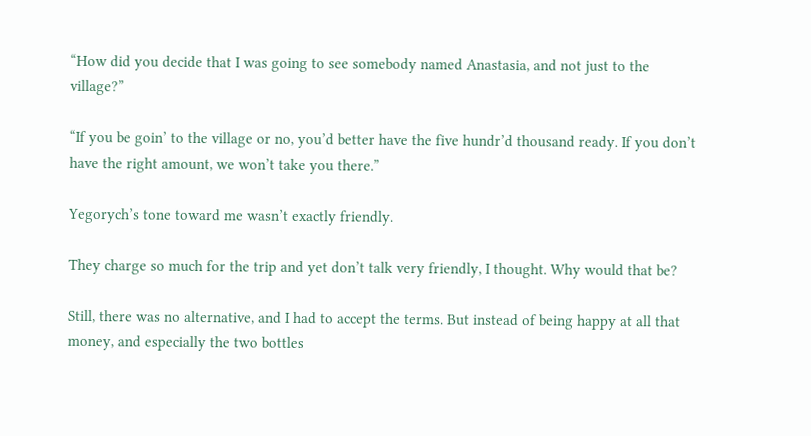“How did you decide that I was going to see somebody named Anastasia, and not just to the village?”

“If you be goin’ to the village or no, you’d better have the five hundr’d thousand ready. If you don’t have the right amount, we won’t take you there.”

Yegorych’s tone toward me wasn’t exactly friendly.

They charge so much for the trip and yet don’t talk very friendly, I thought. Why would that be?

Still, there was no alternative, and I had to accept the terms. But instead of being happy at all that money, and especially the two bottles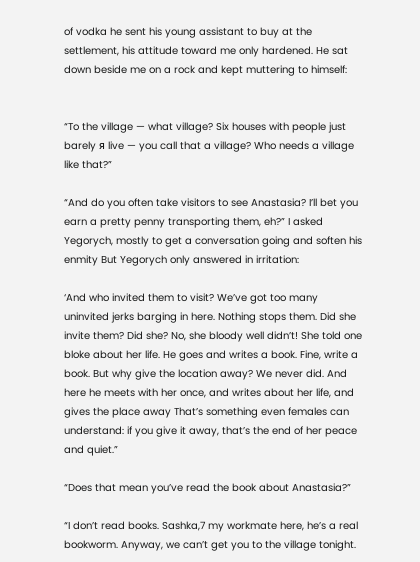of vodka he sent his young assistant to buy at the settlement, his attitude toward me only hardened. He sat down beside me on a rock and kept muttering to himself:


“To the village — what village? Six houses with people just barely я live — you call that a village? Who needs a village like that?”

“And do you often take visitors to see Anastasia? I’ll bet you earn a pretty penny transporting them, eh?” I asked Yegorych, mostly to get a conversation going and soften his enmity But Yegorych only answered in irritation:

‘And who invited them to visit? We’ve got too many uninvited jerks barging in here. Nothing stops them. Did she invite them? Did she? No, she bloody well didn’t! She told one bloke about her life. He goes and writes a book. Fine, write a book. But why give the location away? We never did. And here he meets with her once, and writes about her life, and gives the place away That’s something even females can understand: if you give it away, that’s the end of her peace and quiet.”

“Does that mean you’ve read the book about Anastasia?”

“I don’t read books. Sashka,7 my workmate here, he’s a real bookworm. Anyway, we can’t get you to the village tonight.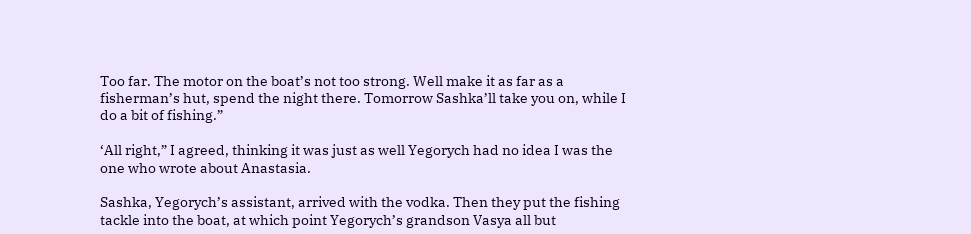Too far. The motor on the boat’s not too strong. Well make it as far as a fisherman’s hut, spend the night there. Tomorrow Sashka’ll take you on, while I do a bit of fishing.”

‘All right,” I agreed, thinking it was just as well Yegorych had no idea I was the one who wrote about Anastasia.

Sashka, Yegorych’s assistant, arrived with the vodka. Then they put the fishing tackle into the boat, at which point Yegorych’s grandson Vasya all but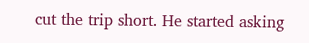cut the trip short. He started asking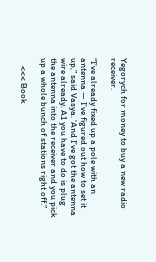Yegorych for money to buy a new radio receiver.

“I’ve already fixed up a pole with an antenna — I’ve figured out how to set it up,” said Vasya. ‘And I’ve got the antenna wire already. A1 you have to do is plug the antenna into the receiver and you pick up a whole bunch of stations right off.”

    <<< Book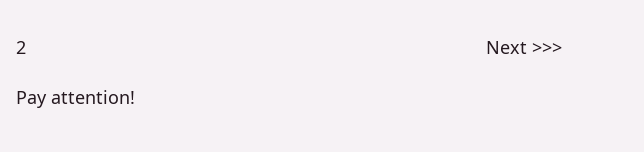2                                                                                            Next >>>

Pay attention!